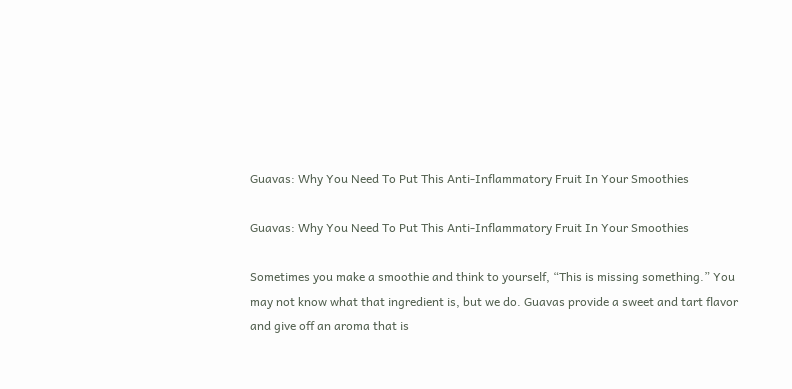Guavas: Why You Need To Put This Anti-Inflammatory Fruit In Your Smoothies

Guavas: Why You Need To Put This Anti-Inflammatory Fruit In Your Smoothies

Sometimes you make a smoothie and think to yourself, “This is missing something.” You may not know what that ingredient is, but we do. Guavas provide a sweet and tart flavor and give off an aroma that is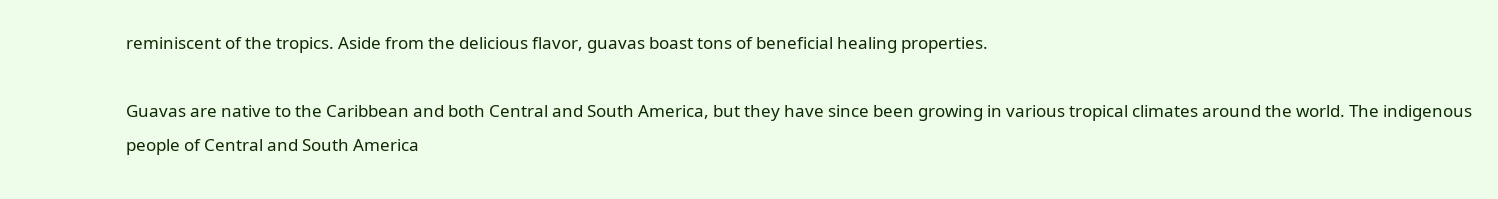reminiscent of the tropics. Aside from the delicious flavor, guavas boast tons of beneficial healing properties.

Guavas are native to the Caribbean and both Central and South America, but they have since been growing in various tropical climates around the world. The indigenous people of Central and South America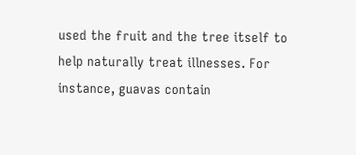used the fruit and the tree itself to help naturally treat illnesses. For instance, guavas contain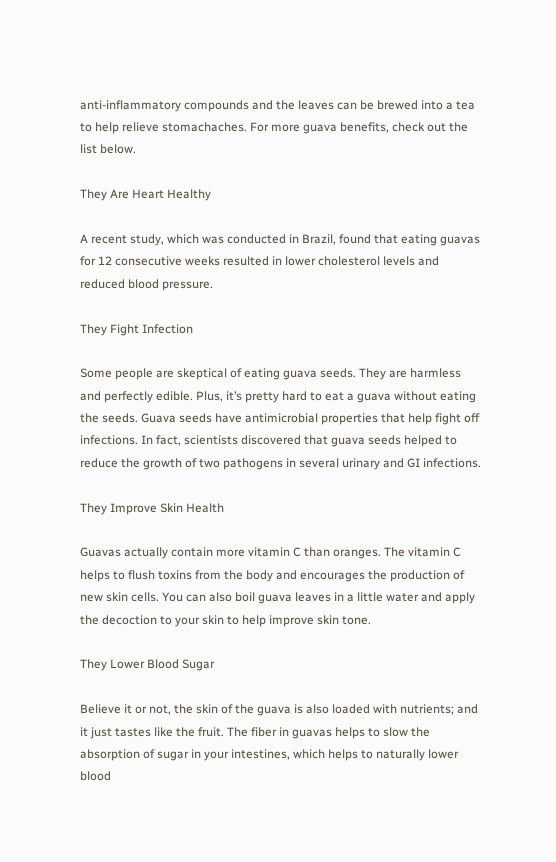anti-inflammatory compounds and the leaves can be brewed into a tea to help relieve stomachaches. For more guava benefits, check out the list below.

They Are Heart Healthy

A recent study, which was conducted in Brazil, found that eating guavas for 12 consecutive weeks resulted in lower cholesterol levels and reduced blood pressure.

They Fight Infection

Some people are skeptical of eating guava seeds. They are harmless and perfectly edible. Plus, it’s pretty hard to eat a guava without eating the seeds. Guava seeds have antimicrobial properties that help fight off infections. In fact, scientists discovered that guava seeds helped to reduce the growth of two pathogens in several urinary and GI infections.

They Improve Skin Health

Guavas actually contain more vitamin C than oranges. The vitamin C helps to flush toxins from the body and encourages the production of new skin cells. You can also boil guava leaves in a little water and apply the decoction to your skin to help improve skin tone.

They Lower Blood Sugar

Believe it or not, the skin of the guava is also loaded with nutrients; and it just tastes like the fruit. The fiber in guavas helps to slow the absorption of sugar in your intestines, which helps to naturally lower blood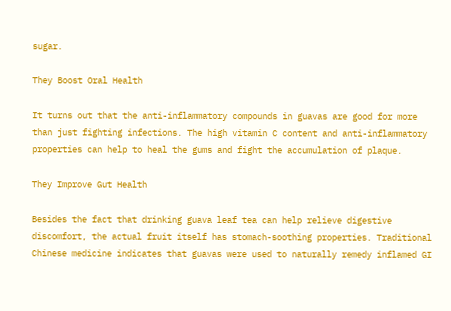sugar.

They Boost Oral Health

It turns out that the anti-inflammatory compounds in guavas are good for more than just fighting infections. The high vitamin C content and anti-inflammatory properties can help to heal the gums and fight the accumulation of plaque.

They Improve Gut Health

Besides the fact that drinking guava leaf tea can help relieve digestive discomfort, the actual fruit itself has stomach-soothing properties. Traditional Chinese medicine indicates that guavas were used to naturally remedy inflamed GI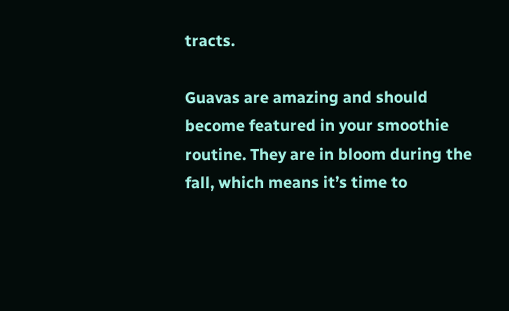tracts.

Guavas are amazing and should become featured in your smoothie routine. They are in bloom during the fall, which means it’s time to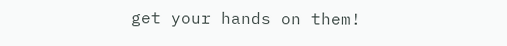get your hands on them!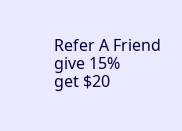Refer A Friend give 15%
get $20